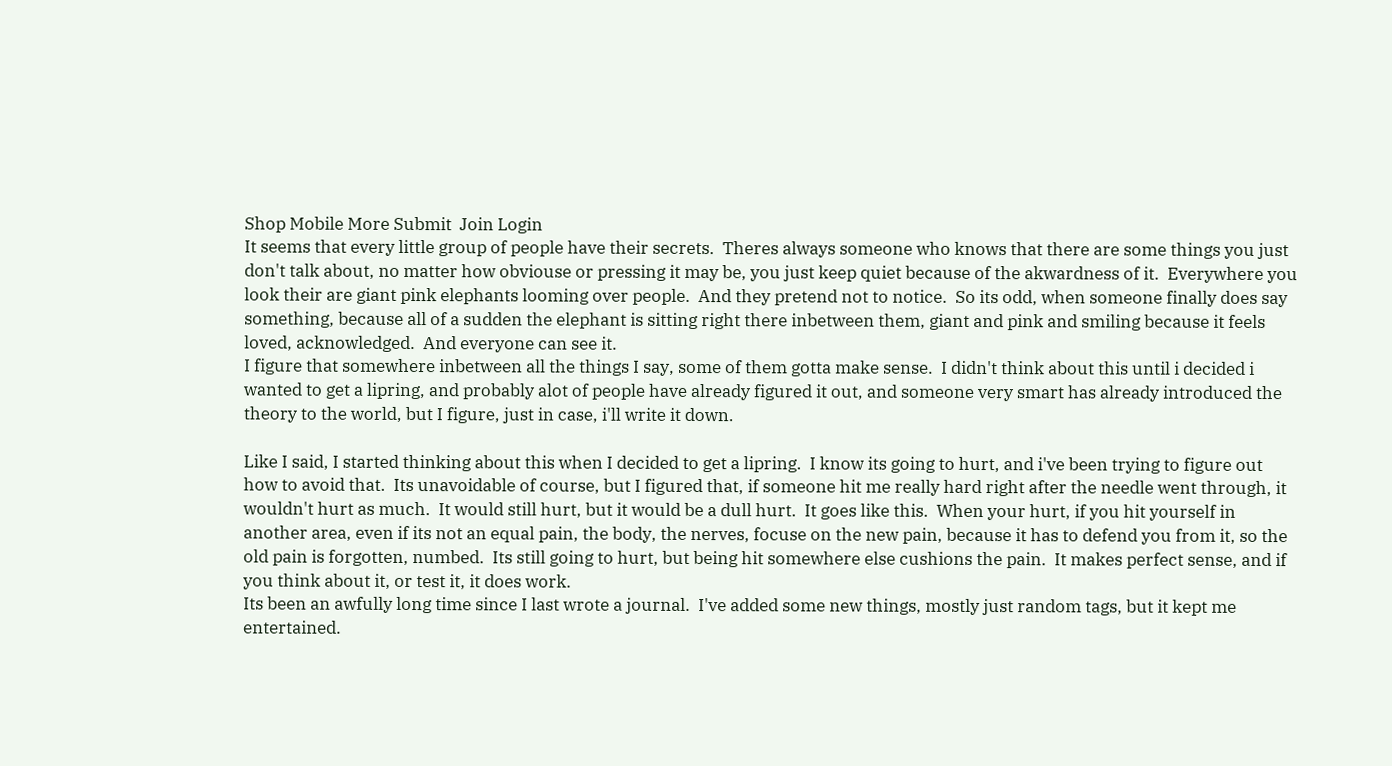Shop Mobile More Submit  Join Login
It seems that every little group of people have their secrets.  Theres always someone who knows that there are some things you just don't talk about, no matter how obviouse or pressing it may be, you just keep quiet because of the akwardness of it.  Everywhere you look their are giant pink elephants looming over people.  And they pretend not to notice.  So its odd, when someone finally does say something, because all of a sudden the elephant is sitting right there inbetween them, giant and pink and smiling because it feels loved, acknowledged.  And everyone can see it.
I figure that somewhere inbetween all the things I say, some of them gotta make sense.  I didn't think about this until i decided i wanted to get a lipring, and probably alot of people have already figured it out, and someone very smart has already introduced the theory to the world, but I figure, just in case, i'll write it down.

Like I said, I started thinking about this when I decided to get a lipring.  I know its going to hurt, and i've been trying to figure out how to avoid that.  Its unavoidable of course, but I figured that, if someone hit me really hard right after the needle went through, it wouldn't hurt as much.  It would still hurt, but it would be a dull hurt.  It goes like this.  When your hurt, if you hit yourself in another area, even if its not an equal pain, the body, the nerves, focuse on the new pain, because it has to defend you from it, so the old pain is forgotten, numbed.  Its still going to hurt, but being hit somewhere else cushions the pain.  It makes perfect sense, and if you think about it, or test it, it does work.
Its been an awfully long time since I last wrote a journal.  I've added some new things, mostly just random tags, but it kept me entertained.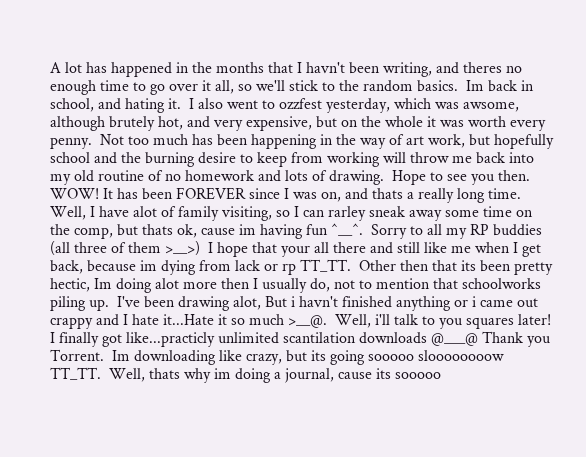A lot has happened in the months that I havn't been writing, and theres no enough time to go over it all, so we'll stick to the random basics.  Im back in school, and hating it.  I also went to ozzfest yesterday, which was awsome, although brutely hot, and very expensive, but on the whole it was worth every penny.  Not too much has been happening in the way of art work, but hopefully school and the burning desire to keep from working will throw me back into my old routine of no homework and lots of drawing.  Hope to see you then.
WOW! It has been FOREVER since I was on, and thats a really long time.  Well, I have alot of family visiting, so I can rarley sneak away some time on the comp, but thats ok, cause im having fun ^__^.  Sorry to all my RP buddies (all three of them >__>)  I hope that your all there and still like me when I get back, because im dying from lack or rp TT_TT.  Other then that its been pretty hectic, Im doing alot more then I usually do, not to mention that schoolworks piling up.  I've been drawing alot, But i havn't finished anything or i came out crappy and I hate it...Hate it so much >__@.  Well, i'll talk to you squares later!
I finally got like...practicly unlimited scantilation downloads @___@ Thank you Torrent.  Im downloading like crazy, but its going sooooo sloooooooow TT_TT.  Well, thats why im doing a journal, cause its sooooo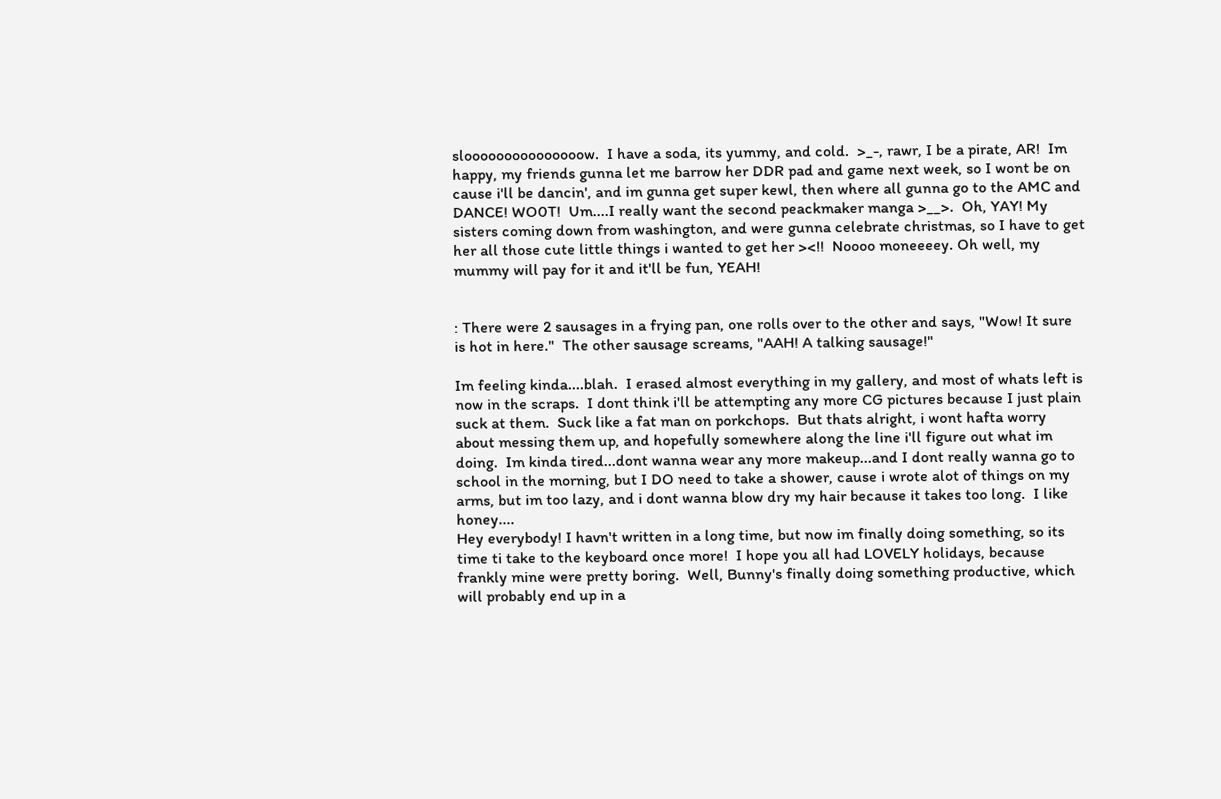slooooooooooooooow.  I have a soda, its yummy, and cold.  >_-, rawr, I be a pirate, AR!  Im happy, my friends gunna let me barrow her DDR pad and game next week, so I wont be on cause i'll be dancin', and im gunna get super kewl, then where all gunna go to the AMC and DANCE! WO0T!  Um....I really want the second peackmaker manga >__>.  Oh, YAY! My sisters coming down from washington, and were gunna celebrate christmas, so I have to get her all those cute little things i wanted to get her ><!!  Noooo moneeeey. Oh well, my mummy will pay for it and it'll be fun, YEAH!


: There were 2 sausages in a frying pan, one rolls over to the other and says, "Wow! It sure is hot in here."  The other sausage screams, "AAH! A talking sausage!"

Im feeling kinda....blah.  I erased almost everything in my gallery, and most of whats left is now in the scraps.  I dont think i'll be attempting any more CG pictures because I just plain suck at them.  Suck like a fat man on porkchops.  But thats alright, i wont hafta worry about messing them up, and hopefully somewhere along the line i'll figure out what im doing.  Im kinda tired...dont wanna wear any more makeup...and I dont really wanna go to school in the morning, but I DO need to take a shower, cause i wrote alot of things on my arms, but im too lazy, and i dont wanna blow dry my hair because it takes too long.  I like honey....
Hey everybody! I havn't written in a long time, but now im finally doing something, so its time ti take to the keyboard once more!  I hope you all had LOVELY holidays, because frankly mine were pretty boring.  Well, Bunny's finally doing something productive, which will probably end up in a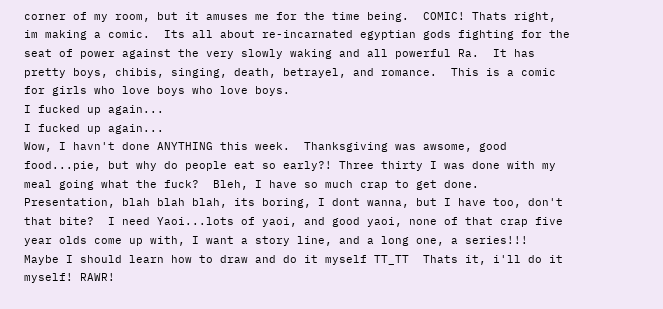corner of my room, but it amuses me for the time being.  COMIC! Thats right, im making a comic.  Its all about re-incarnated egyptian gods fighting for the seat of power against the very slowly waking and all powerful Ra.  It has pretty boys, chibis, singing, death, betrayel, and romance.  This is a comic for girls who love boys who love boys.
I fucked up again...
I fucked up again...
Wow, I havn't done ANYTHING this week.  Thanksgiving was awsome, good food...pie, but why do people eat so early?! Three thirty I was done with my meal going what the fuck?  Bleh, I have so much crap to get done.  Presentation, blah blah blah, its boring, I dont wanna, but I have too, don't that bite?  I need Yaoi...lots of yaoi, and good yaoi, none of that crap five year olds come up with, I want a story line, and a long one, a series!!!  Maybe I should learn how to draw and do it myself TT_TT  Thats it, i'll do it myself! RAWR!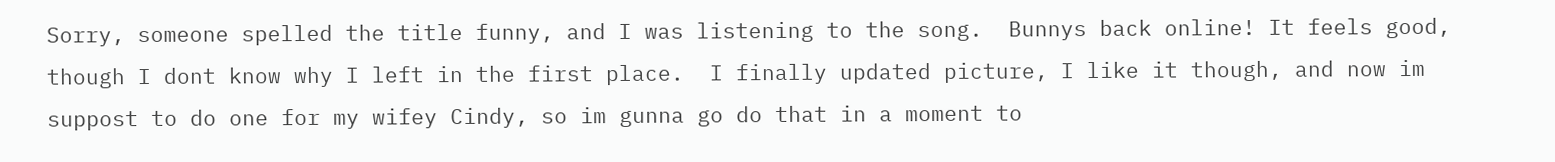Sorry, someone spelled the title funny, and I was listening to the song.  Bunnys back online! It feels good, though I dont know why I left in the first place.  I finally updated picture, I like it though, and now im suppost to do one for my wifey Cindy, so im gunna go do that in a moment to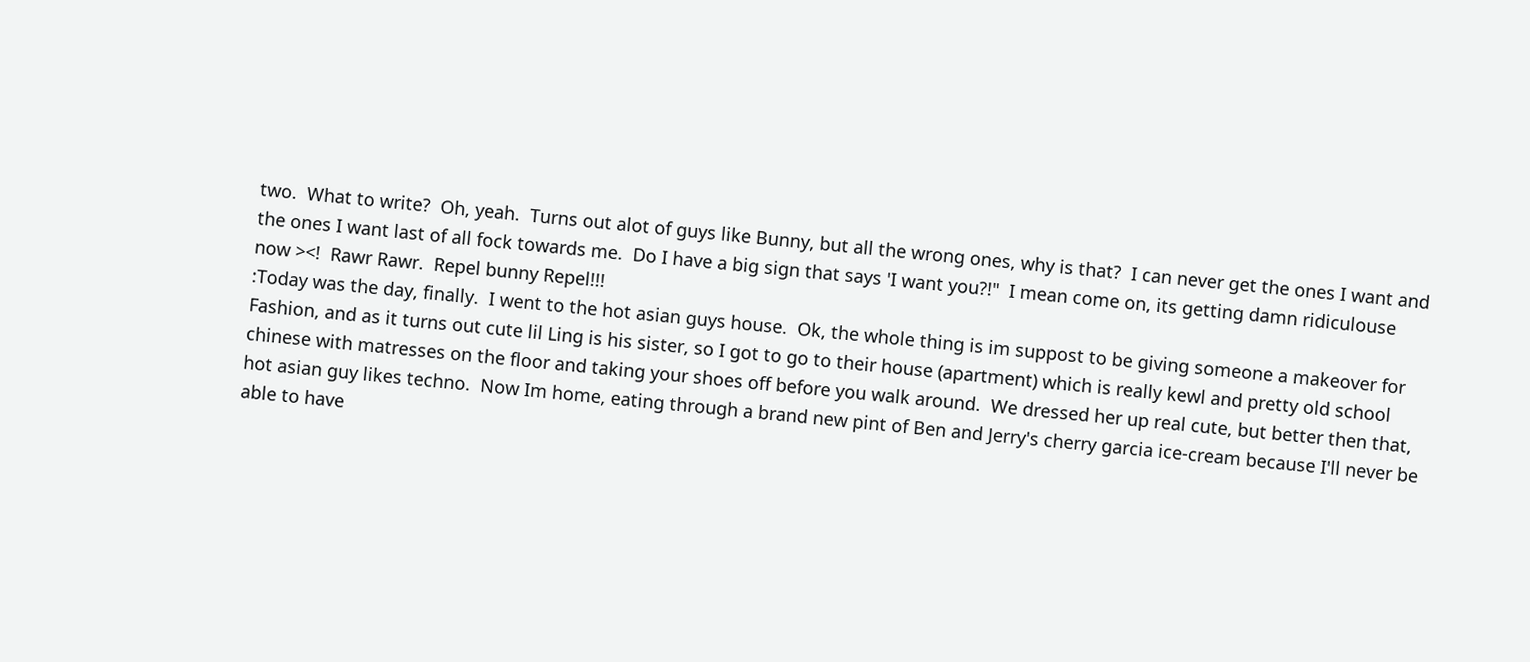two.  What to write?  Oh, yeah.  Turns out alot of guys like Bunny, but all the wrong ones, why is that?  I can never get the ones I want and the ones I want last of all fock towards me.  Do I have a big sign that says 'I want you?!"  I mean come on, its getting damn ridiculouse now ><!  Rawr Rawr.  Repel bunny Repel!!!
:Today was the day, finally.  I went to the hot asian guys house.  Ok, the whole thing is im suppost to be giving someone a makeover for Fashion, and as it turns out cute lil Ling is his sister, so I got to go to their house (apartment) which is really kewl and pretty old school chinese with matresses on the floor and taking your shoes off before you walk around.  We dressed her up real cute, but better then that, hot asian guy likes techno.  Now Im home, eating through a brand new pint of Ben and Jerry's cherry garcia ice-cream because I'll never be able to have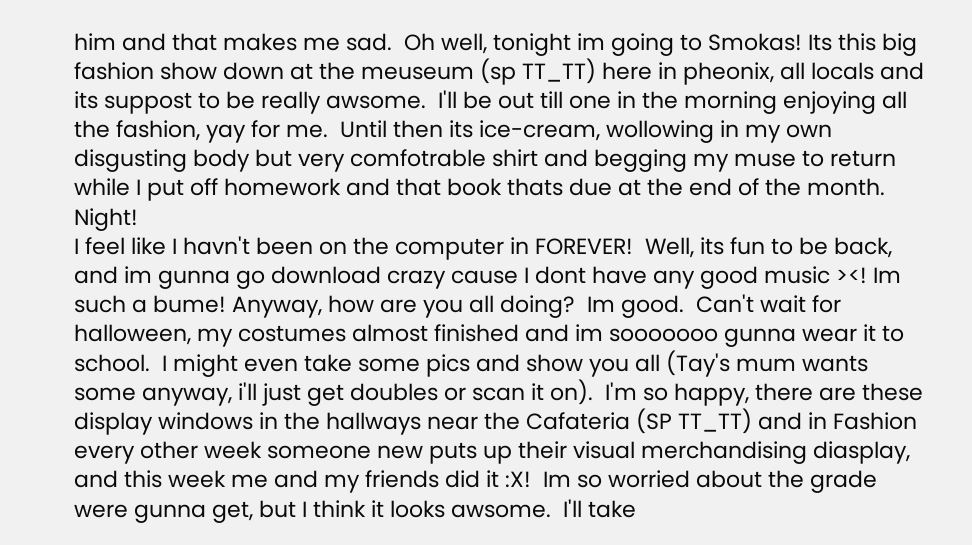him and that makes me sad.  Oh well, tonight im going to Smokas! Its this big fashion show down at the meuseum (sp TT_TT) here in pheonix, all locals and its suppost to be really awsome.  I'll be out till one in the morning enjoying all the fashion, yay for me.  Until then its ice-cream, wollowing in my own disgusting body but very comfotrable shirt and begging my muse to return while I put off homework and that book thats due at the end of the month.  Night!
I feel like I havn't been on the computer in FOREVER!  Well, its fun to be back, and im gunna go download crazy cause I dont have any good music ><! Im such a bume! Anyway, how are you all doing?  Im good.  Can't wait for halloween, my costumes almost finished and im sooooooo gunna wear it to school.  I might even take some pics and show you all (Tay's mum wants some anyway, i'll just get doubles or scan it on).  I'm so happy, there are these display windows in the hallways near the Cafateria (SP TT_TT) and in Fashion every other week someone new puts up their visual merchandising diasplay, and this week me and my friends did it :X!  Im so worried about the grade were gunna get, but I think it looks awsome.  I'll take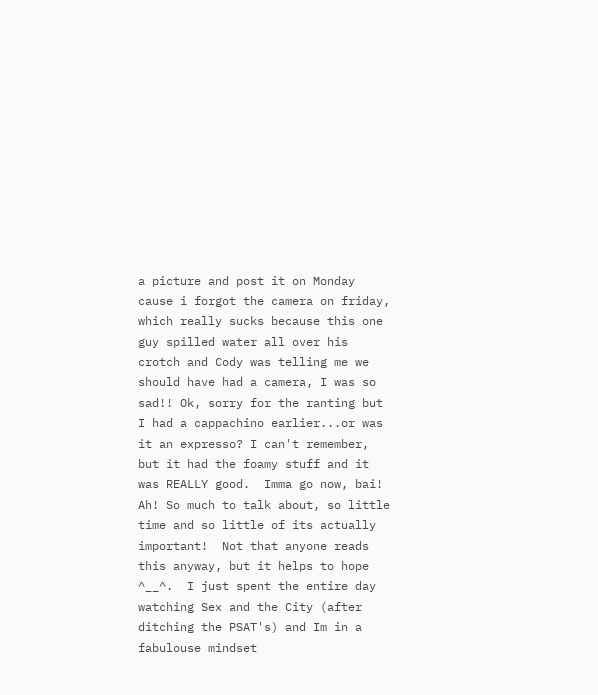a picture and post it on Monday cause i forgot the camera on friday, which really sucks because this one guy spilled water all over his crotch and Cody was telling me we should have had a camera, I was so sad!! Ok, sorry for the ranting but I had a cappachino earlier...or was it an expresso? I can't remember, but it had the foamy stuff and it was REALLY good.  Imma go now, bai!
Ah! So much to talk about, so little time and so little of its actually important!  Not that anyone reads this anyway, but it helps to hope ^__^.  I just spent the entire day watching Sex and the City (after ditching the PSAT's) and Im in a fabulouse mindset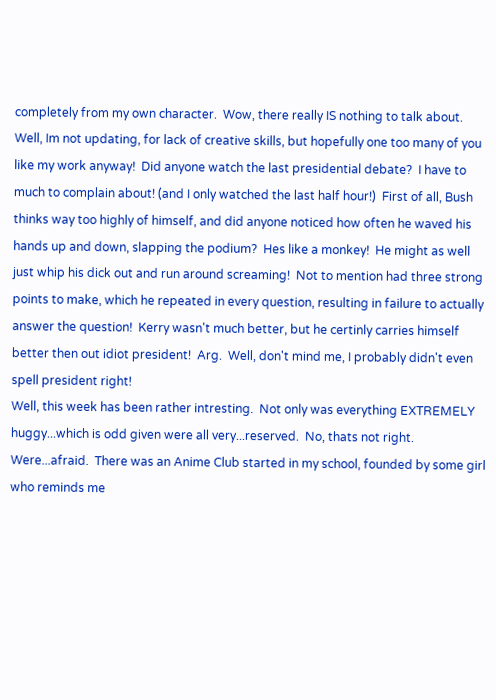completely from my own character.  Wow, there really IS nothing to talk about.  Well, Im not updating, for lack of creative skills, but hopefully one too many of you like my work anyway!  Did anyone watch the last presidential debate?  I have to much to complain about! (and I only watched the last half hour!)  First of all, Bush thinks way too highly of himself, and did anyone noticed how often he waved his hands up and down, slapping the podium?  Hes like a monkey!  He might as well just whip his dick out and run around screaming!  Not to mention had three strong points to make, which he repeated in every question, resulting in failure to actually answer the question!  Kerry wasn't much better, but he certinly carries himself better then out idiot president!  Arg.  Well, don't mind me, I probably didn't even spell president right!
Well, this week has been rather intresting.  Not only was everything EXTREMELY huggy...which is odd given were all very...reserved.  No, thats not right.  Were...afraid.  There was an Anime Club started in my school, founded by some girl who reminds me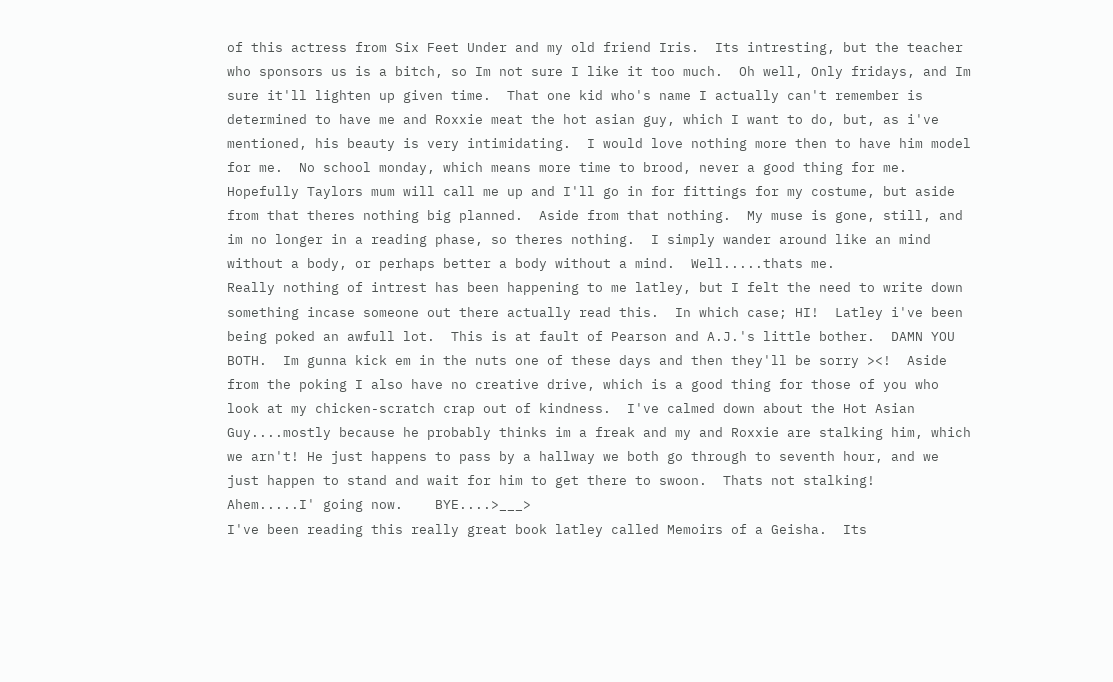of this actress from Six Feet Under and my old friend Iris.  Its intresting, but the teacher who sponsors us is a bitch, so Im not sure I like it too much.  Oh well, Only fridays, and Im sure it'll lighten up given time.  That one kid who's name I actually can't remember is determined to have me and Roxxie meat the hot asian guy, which I want to do, but, as i've mentioned, his beauty is very intimidating.  I would love nothing more then to have him model for me.  No school monday, which means more time to brood, never a good thing for me.  Hopefully Taylors mum will call me up and I'll go in for fittings for my costume, but aside from that theres nothing big planned.  Aside from that nothing.  My muse is gone, still, and im no longer in a reading phase, so theres nothing.  I simply wander around like an mind without a body, or perhaps better a body without a mind.  Well.....thats me.
Really nothing of intrest has been happening to me latley, but I felt the need to write down something incase someone out there actually read this.  In which case; HI!  Latley i've been being poked an awfull lot.  This is at fault of Pearson and A.J.'s little bother.  DAMN YOU BOTH.  Im gunna kick em in the nuts one of these days and then they'll be sorry ><!  Aside from the poking I also have no creative drive, which is a good thing for those of you who look at my chicken-scratch crap out of kindness.  I've calmed down about the Hot Asian Guy....mostly because he probably thinks im a freak and my and Roxxie are stalking him, which we arn't! He just happens to pass by a hallway we both go through to seventh hour, and we just happen to stand and wait for him to get there to swoon.  Thats not stalking!  Ahem.....I' going now.    BYE....>___>
I've been reading this really great book latley called Memoirs of a Geisha.  Its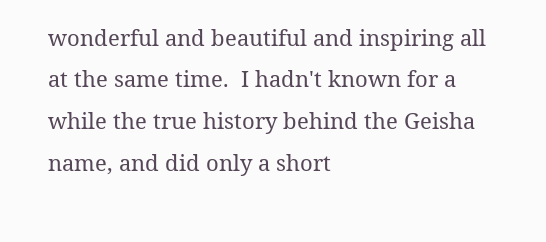wonderful and beautiful and inspiring all at the same time.  I hadn't known for a while the true history behind the Geisha name, and did only a short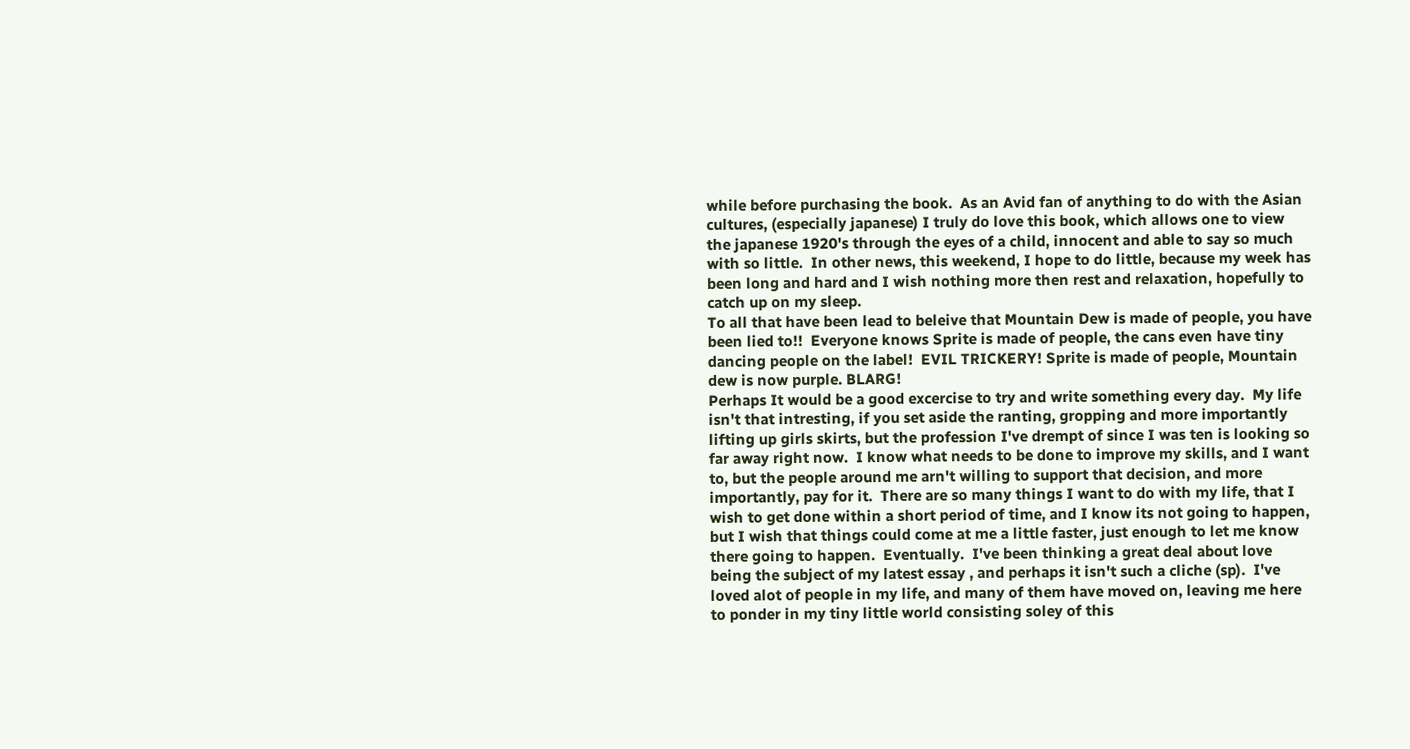while before purchasing the book.  As an Avid fan of anything to do with the Asian cultures, (especially japanese) I truly do love this book, which allows one to view the japanese 1920's through the eyes of a child, innocent and able to say so much with so little.  In other news, this weekend, I hope to do little, because my week has been long and hard and I wish nothing more then rest and relaxation, hopefully to catch up on my sleep.
To all that have been lead to beleive that Mountain Dew is made of people, you have been lied to!!  Everyone knows Sprite is made of people, the cans even have tiny dancing people on the label!  EVIL TRICKERY! Sprite is made of people, Mountain dew is now purple. BLARG!
Perhaps It would be a good excercise to try and write something every day.  My life isn't that intresting, if you set aside the ranting, gropping and more importantly lifting up girls skirts, but the profession I've drempt of since I was ten is looking so far away right now.  I know what needs to be done to improve my skills, and I want to, but the people around me arn't willing to support that decision, and more importantly, pay for it.  There are so many things I want to do with my life, that I wish to get done within a short period of time, and I know its not going to happen, but I wish that things could come at me a little faster, just enough to let me know there going to happen.  Eventually.  I've been thinking a great deal about love being the subject of my latest essay , and perhaps it isn't such a cliche (sp).  I've loved alot of people in my life, and many of them have moved on, leaving me here to ponder in my tiny little world consisting soley of this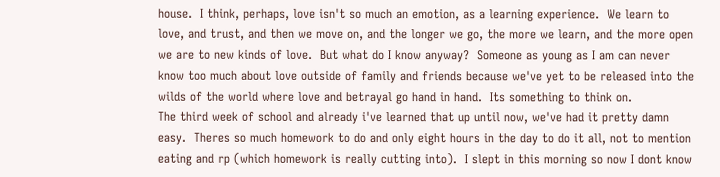house.  I think, perhaps, love isn't so much an emotion, as a learning experience.  We learn to love, and trust, and then we move on, and the longer we go, the more we learn, and the more open we are to new kinds of love.  But what do I know anyway?  Someone as young as I am can never know too much about love outside of family and friends because we've yet to be released into the wilds of the world where love and betrayal go hand in hand.  Its something to think on.
The third week of school and already i've learned that up until now, we've had it pretty damn easy.  Theres so much homework to do and only eight hours in the day to do it all, not to mention eating and rp (which homework is really cutting into).  I slept in this morning so now I dont know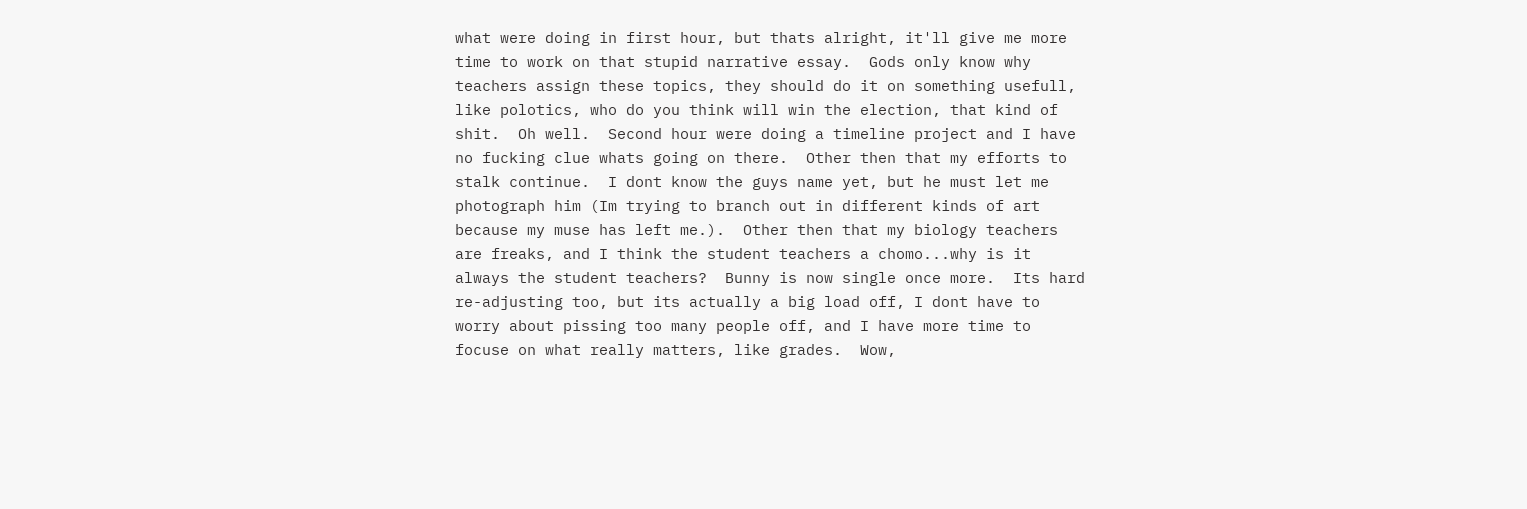what were doing in first hour, but thats alright, it'll give me more time to work on that stupid narrative essay.  Gods only know why teachers assign these topics, they should do it on something usefull, like polotics, who do you think will win the election, that kind of shit.  Oh well.  Second hour were doing a timeline project and I have no fucking clue whats going on there.  Other then that my efforts to stalk continue.  I dont know the guys name yet, but he must let me photograph him (Im trying to branch out in different kinds of art because my muse has left me.).  Other then that my biology teachers are freaks, and I think the student teachers a chomo...why is it always the student teachers?  Bunny is now single once more.  Its hard re-adjusting too, but its actually a big load off, I dont have to worry about pissing too many people off, and I have more time to focuse on what really matters, like grades.  Wow,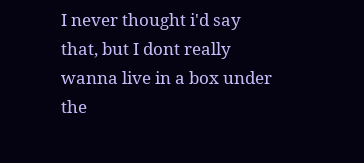I never thought i'd say that, but I dont really wanna live in a box under the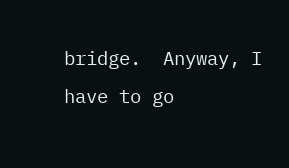bridge.  Anyway, I have to go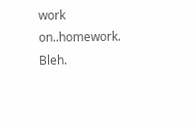work on..homework.  Bleh.